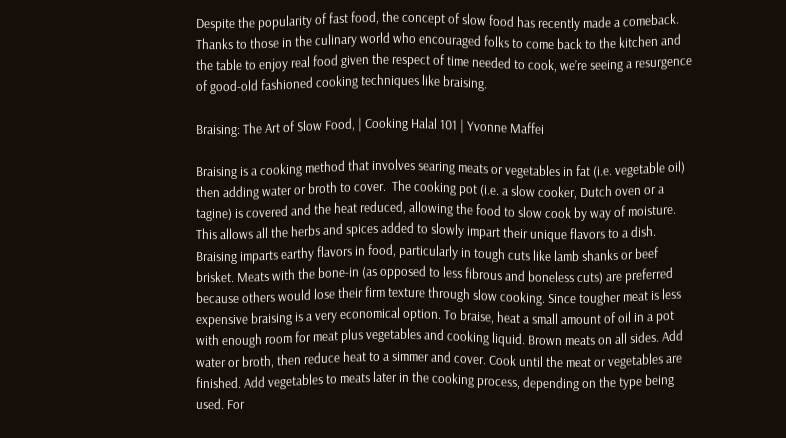Despite the popularity of fast food, the concept of slow food has recently made a comeback.  Thanks to those in the culinary world who encouraged folks to come back to the kitchen and the table to enjoy real food given the respect of time needed to cook, we’re seeing a resurgence of good-old fashioned cooking techniques like braising.

Braising: The Art of Slow Food, | Cooking Halal 101 | Yvonne Maffei

Braising is a cooking method that involves searing meats or vegetables in fat (i.e. vegetable oil) then adding water or broth to cover.  The cooking pot (i.e. a slow cooker, Dutch oven or a tagine) is covered and the heat reduced, allowing the food to slow cook by way of moisture.  This allows all the herbs and spices added to slowly impart their unique flavors to a dish. Braising imparts earthy flavors in food, particularly in tough cuts like lamb shanks or beef brisket. Meats with the bone-in (as opposed to less fibrous and boneless cuts) are preferred because others would lose their firm texture through slow cooking. Since tougher meat is less expensive braising is a very economical option. To braise, heat a small amount of oil in a pot with enough room for meat plus vegetables and cooking liquid. Brown meats on all sides. Add water or broth, then reduce heat to a simmer and cover. Cook until the meat or vegetables are finished. Add vegetables to meats later in the cooking process, depending on the type being used. For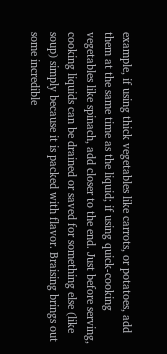example, if using thick vegetables like carrots, or potatoes, add them at the same time as the liquid; if using quick-cooking vegetables like spinach, add closer to the end. Just before serving, cooking liquids can be drained or saved for something else (like soup) simply because it is packed with flavor. Braising brings out some incredible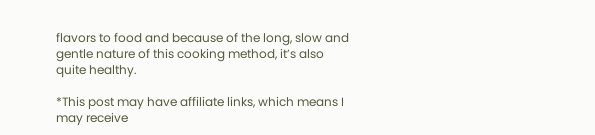flavors to food and because of the long, slow and gentle nature of this cooking method, it’s also quite healthy.

*This post may have affiliate links, which means I may receive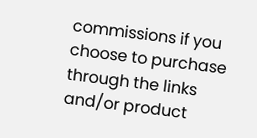commissions if you choose to purchase through the links and/or product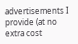advertisements I provide (at no extra cost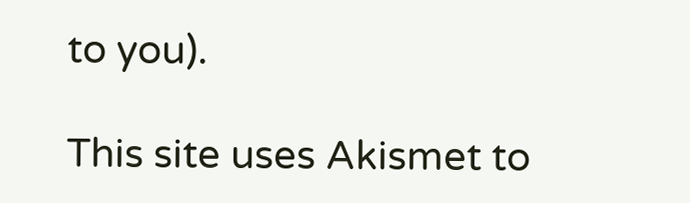to you).

This site uses Akismet to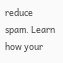reduce spam. Learn how your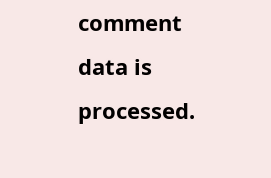comment data is processed.